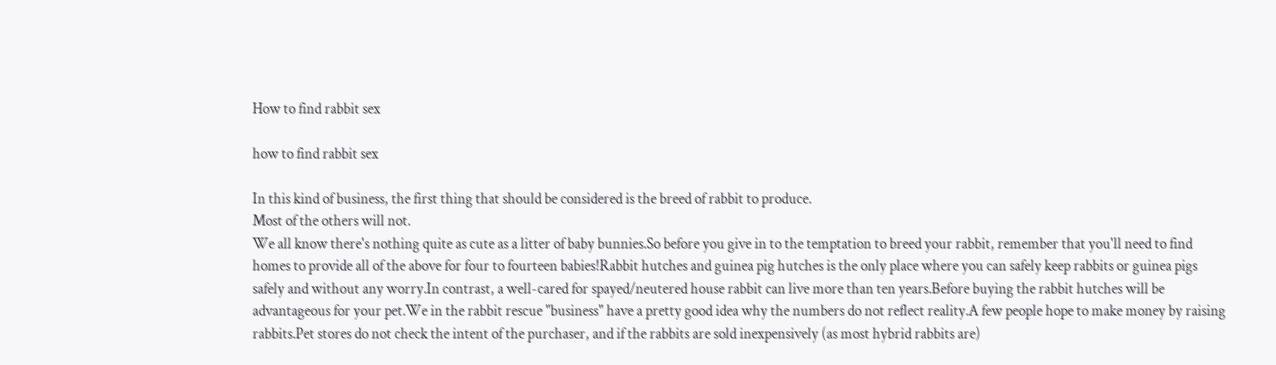How to find rabbit sex

how to find rabbit sex

In this kind of business, the first thing that should be considered is the breed of rabbit to produce.
Most of the others will not.
We all know there's nothing quite as cute as a litter of baby bunnies.So before you give in to the temptation to breed your rabbit, remember that you'll need to find homes to provide all of the above for four to fourteen babies!Rabbit hutches and guinea pig hutches is the only place where you can safely keep rabbits or guinea pigs safely and without any worry.In contrast, a well-cared for spayed/neutered house rabbit can live more than ten years.Before buying the rabbit hutches will be advantageous for your pet.We in the rabbit rescue "business" have a pretty good idea why the numbers do not reflect reality.A few people hope to make money by raising rabbits.Pet stores do not check the intent of the purchaser, and if the rabbits are sold inexpensively (as most hybrid rabbits are)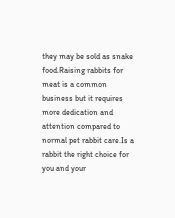they may be sold as snake food.Raising rabbits for meat is a common business but it requires more dedication and attention compared to normal pet rabbit care.Is a rabbit the right choice for you and your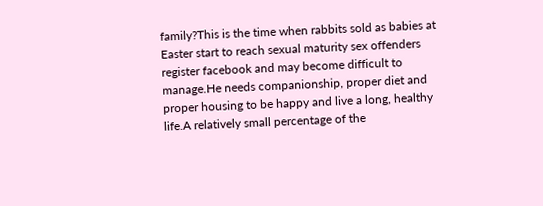family?This is the time when rabbits sold as babies at Easter start to reach sexual maturity sex offenders register facebook and may become difficult to manage.He needs companionship, proper diet and proper housing to be happy and live a long, healthy life.A relatively small percentage of the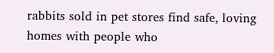rabbits sold in pet stores find safe, loving homes with people who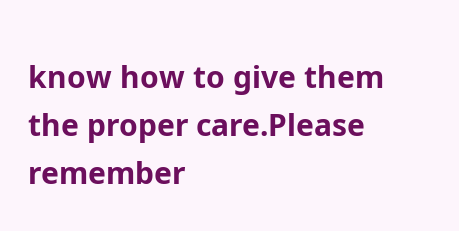know how to give them the proper care.Please remember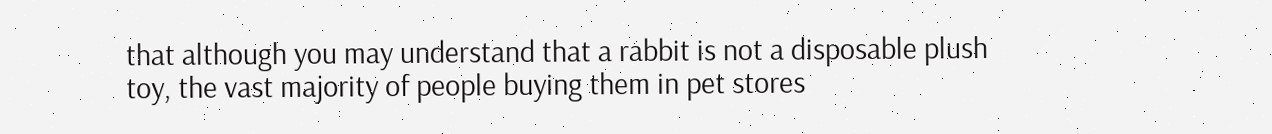that although you may understand that a rabbit is not a disposable plush toy, the vast majority of people buying them in pet stores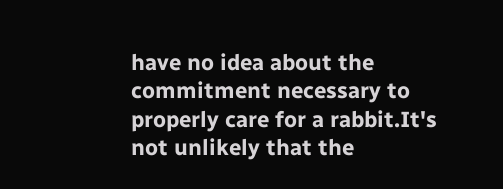have no idea about the commitment necessary to properly care for a rabbit.It's not unlikely that the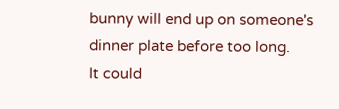bunny will end up on someone's dinner plate before too long.
It could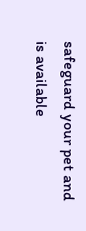safeguard your pet and is available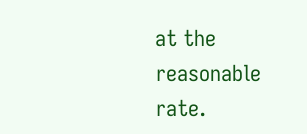at the reasonable rate.